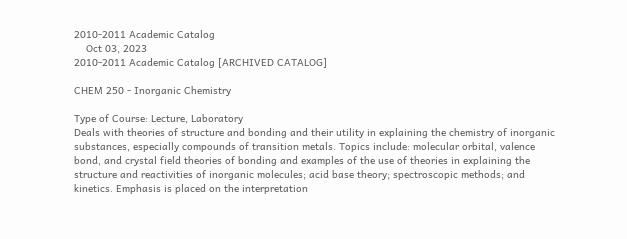2010-2011 Academic Catalog
    Oct 03, 2023
2010-2011 Academic Catalog [ARCHIVED CATALOG]

CHEM 250 - Inorganic Chemistry

Type of Course: Lecture, Laboratory
Deals with theories of structure and bonding and their utility in explaining the chemistry of inorganic substances, especially compounds of transition metals. Topics include: molecular orbital, valence bond, and crystal field theories of bonding and examples of the use of theories in explaining the structure and reactivities of inorganic molecules; acid base theory; spectroscopic methods; and kinetics. Emphasis is placed on the interpretation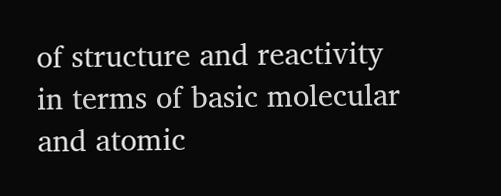of structure and reactivity in terms of basic molecular and atomic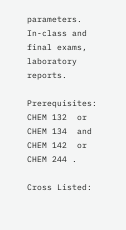parameters. In-class and final exams, laboratory reports.

Prerequisites: CHEM 132  or CHEM 134  and CHEM 142  or CHEM 244 .

Cross Listed: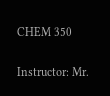CHEM 350

Instructor: Mr.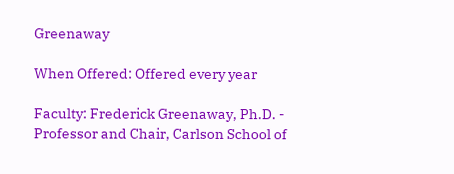Greenaway

When Offered: Offered every year

Faculty: Frederick Greenaway, Ph.D. - Professor and Chair, Carlson School of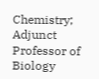Chemistry; Adjunct Professor of Biology